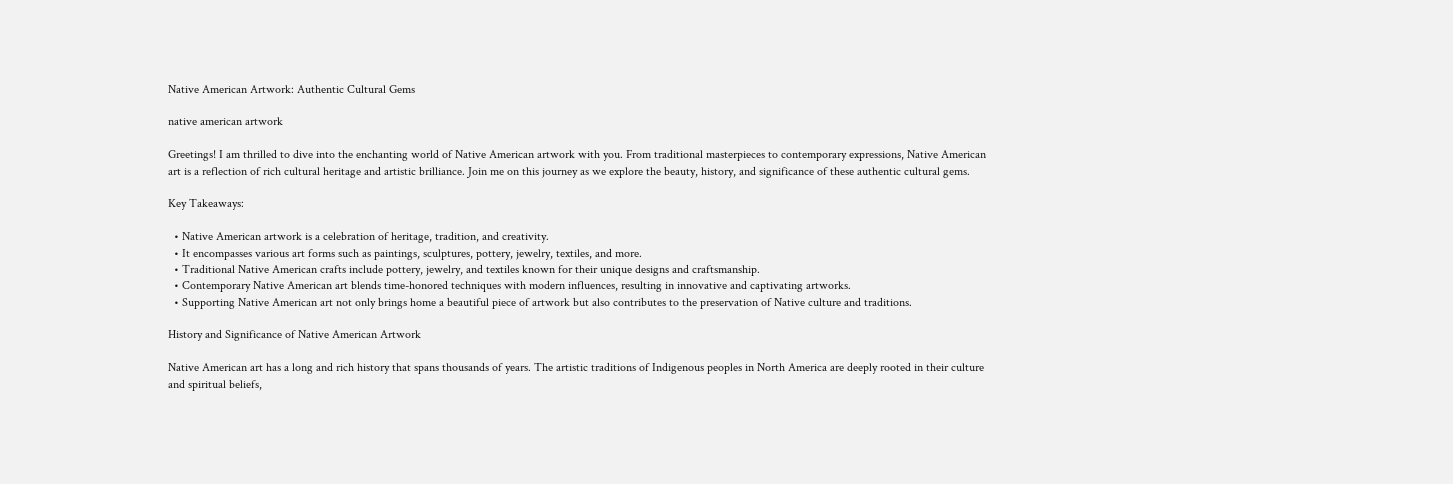Native American Artwork: Authentic Cultural Gems

native american artwork

Greetings! I am thrilled to dive into the enchanting world of Native American artwork with you. From traditional masterpieces to contemporary expressions, Native American art is a reflection of rich cultural heritage and artistic brilliance. Join me on this journey as we explore the beauty, history, and significance of these authentic cultural gems.

Key Takeaways:

  • Native American artwork is a celebration of heritage, tradition, and creativity.
  • It encompasses various art forms such as paintings, sculptures, pottery, jewelry, textiles, and more.
  • Traditional Native American crafts include pottery, jewelry, and textiles known for their unique designs and craftsmanship.
  • Contemporary Native American art blends time-honored techniques with modern influences, resulting in innovative and captivating artworks.
  • Supporting Native American art not only brings home a beautiful piece of artwork but also contributes to the preservation of Native culture and traditions.

History and Significance of Native American Artwork

Native American art has a long and rich history that spans thousands of years. The artistic traditions of Indigenous peoples in North America are deeply rooted in their culture and spiritual beliefs,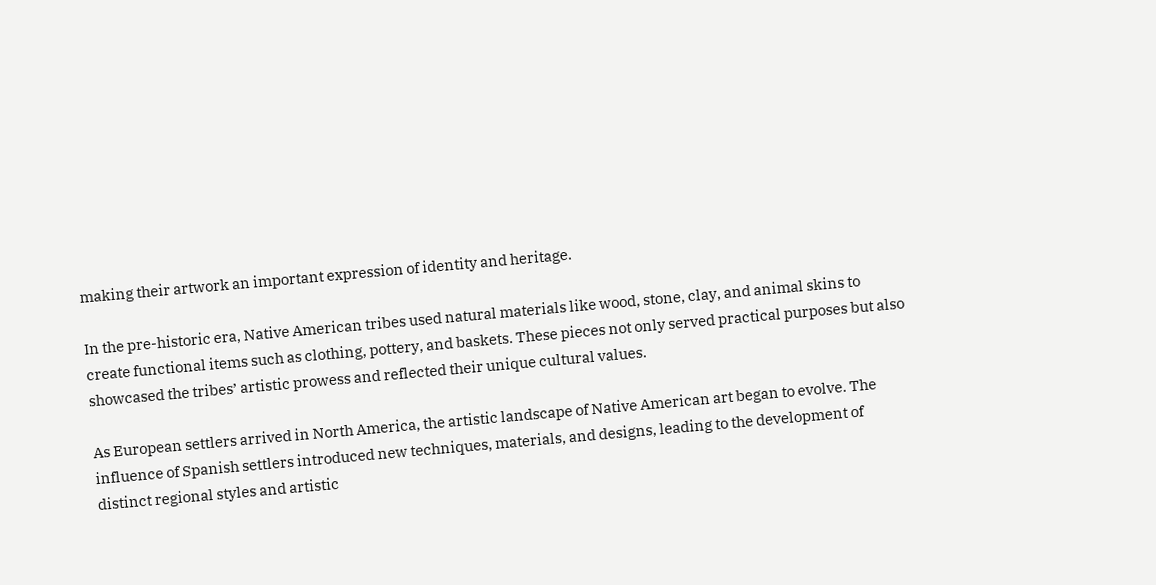making their artwork an important expression of identity and heritage.

In the pre-historic era, Native American tribes used natural materials like wood, stone, clay, and animal skins to create functional items such as clothing, pottery, and baskets. These pieces not only served practical purposes but also showcased the tribes’ artistic prowess and reflected their unique cultural values.

As European settlers arrived in North America, the artistic landscape of Native American art began to evolve. The influence of Spanish settlers introduced new techniques, materials, and designs, leading to the development of distinct regional styles and artistic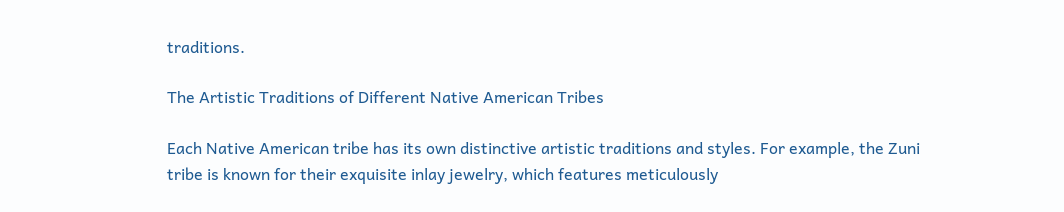traditions.

The Artistic Traditions of Different Native American Tribes

Each Native American tribe has its own distinctive artistic traditions and styles. For example, the Zuni tribe is known for their exquisite inlay jewelry, which features meticulously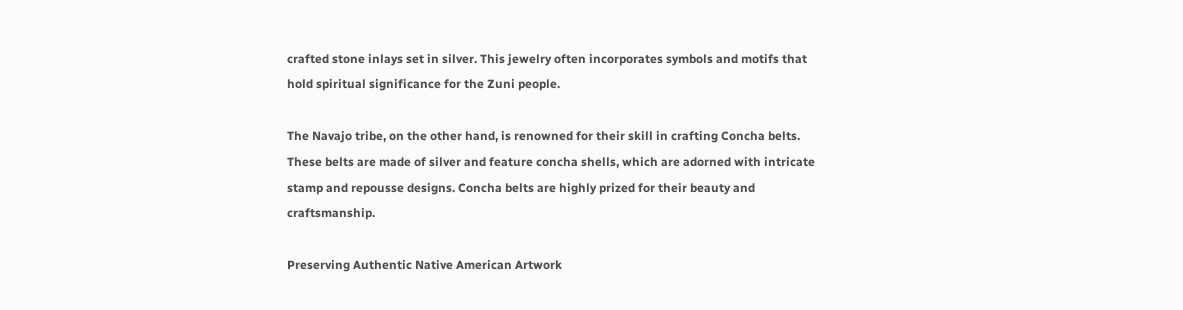crafted stone inlays set in silver. This jewelry often incorporates symbols and motifs that hold spiritual significance for the Zuni people.

The Navajo tribe, on the other hand, is renowned for their skill in crafting Concha belts. These belts are made of silver and feature concha shells, which are adorned with intricate stamp and repousse designs. Concha belts are highly prized for their beauty and craftsmanship.

Preserving Authentic Native American Artwork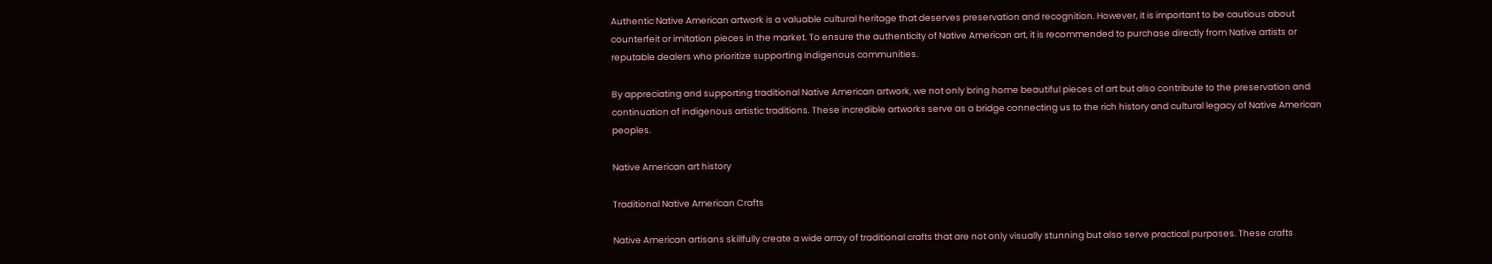Authentic Native American artwork is a valuable cultural heritage that deserves preservation and recognition. However, it is important to be cautious about counterfeit or imitation pieces in the market. To ensure the authenticity of Native American art, it is recommended to purchase directly from Native artists or reputable dealers who prioritize supporting Indigenous communities.

By appreciating and supporting traditional Native American artwork, we not only bring home beautiful pieces of art but also contribute to the preservation and continuation of indigenous artistic traditions. These incredible artworks serve as a bridge connecting us to the rich history and cultural legacy of Native American peoples.

Native American art history

Traditional Native American Crafts

Native American artisans skillfully create a wide array of traditional crafts that are not only visually stunning but also serve practical purposes. These crafts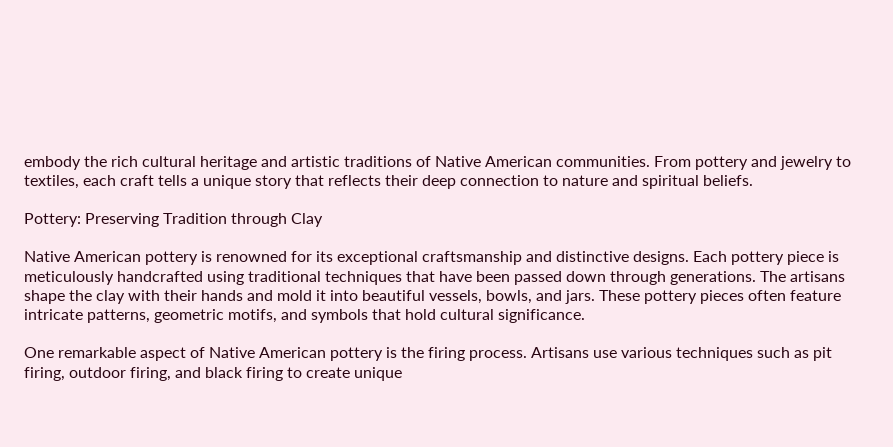embody the rich cultural heritage and artistic traditions of Native American communities. From pottery and jewelry to textiles, each craft tells a unique story that reflects their deep connection to nature and spiritual beliefs.

Pottery: Preserving Tradition through Clay

Native American pottery is renowned for its exceptional craftsmanship and distinctive designs. Each pottery piece is meticulously handcrafted using traditional techniques that have been passed down through generations. The artisans shape the clay with their hands and mold it into beautiful vessels, bowls, and jars. These pottery pieces often feature intricate patterns, geometric motifs, and symbols that hold cultural significance.

One remarkable aspect of Native American pottery is the firing process. Artisans use various techniques such as pit firing, outdoor firing, and black firing to create unique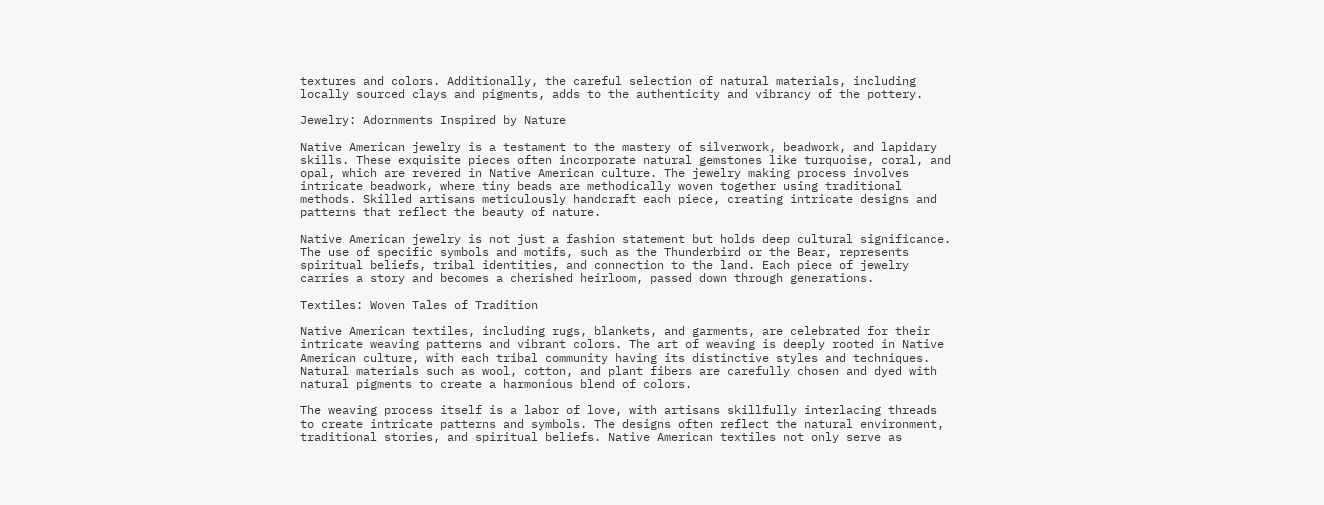textures and colors. Additionally, the careful selection of natural materials, including locally sourced clays and pigments, adds to the authenticity and vibrancy of the pottery.

Jewelry: Adornments Inspired by Nature

Native American jewelry is a testament to the mastery of silverwork, beadwork, and lapidary skills. These exquisite pieces often incorporate natural gemstones like turquoise, coral, and opal, which are revered in Native American culture. The jewelry making process involves intricate beadwork, where tiny beads are methodically woven together using traditional methods. Skilled artisans meticulously handcraft each piece, creating intricate designs and patterns that reflect the beauty of nature.

Native American jewelry is not just a fashion statement but holds deep cultural significance. The use of specific symbols and motifs, such as the Thunderbird or the Bear, represents spiritual beliefs, tribal identities, and connection to the land. Each piece of jewelry carries a story and becomes a cherished heirloom, passed down through generations.

Textiles: Woven Tales of Tradition

Native American textiles, including rugs, blankets, and garments, are celebrated for their intricate weaving patterns and vibrant colors. The art of weaving is deeply rooted in Native American culture, with each tribal community having its distinctive styles and techniques. Natural materials such as wool, cotton, and plant fibers are carefully chosen and dyed with natural pigments to create a harmonious blend of colors.

The weaving process itself is a labor of love, with artisans skillfully interlacing threads to create intricate patterns and symbols. The designs often reflect the natural environment, traditional stories, and spiritual beliefs. Native American textiles not only serve as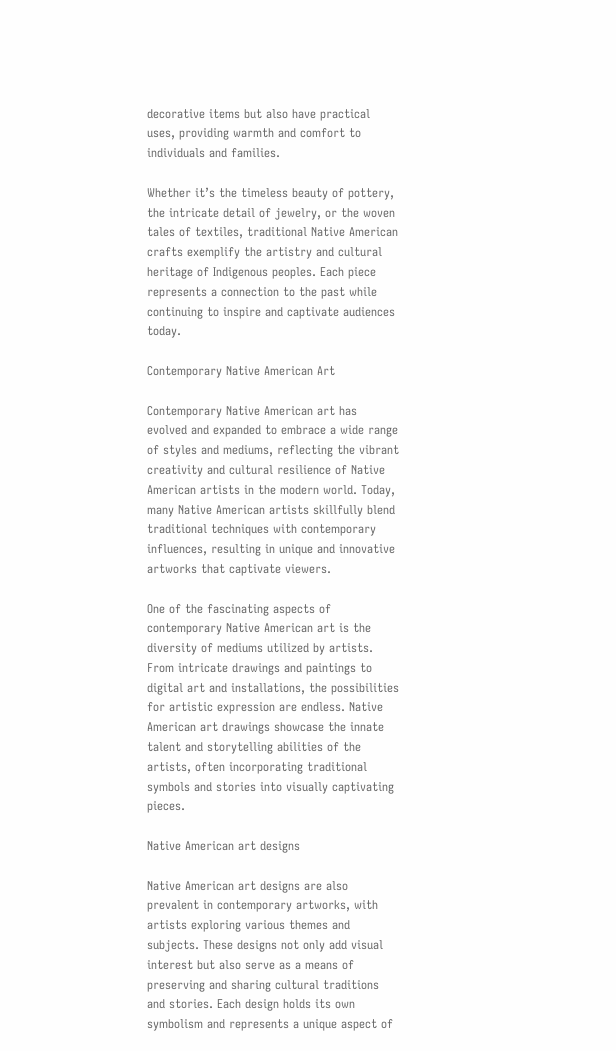decorative items but also have practical uses, providing warmth and comfort to individuals and families.

Whether it’s the timeless beauty of pottery, the intricate detail of jewelry, or the woven tales of textiles, traditional Native American crafts exemplify the artistry and cultural heritage of Indigenous peoples. Each piece represents a connection to the past while continuing to inspire and captivate audiences today.

Contemporary Native American Art

Contemporary Native American art has evolved and expanded to embrace a wide range of styles and mediums, reflecting the vibrant creativity and cultural resilience of Native American artists in the modern world. Today, many Native American artists skillfully blend traditional techniques with contemporary influences, resulting in unique and innovative artworks that captivate viewers.

One of the fascinating aspects of contemporary Native American art is the diversity of mediums utilized by artists. From intricate drawings and paintings to digital art and installations, the possibilities for artistic expression are endless. Native American art drawings showcase the innate talent and storytelling abilities of the artists, often incorporating traditional symbols and stories into visually captivating pieces.

Native American art designs

Native American art designs are also prevalent in contemporary artworks, with artists exploring various themes and subjects. These designs not only add visual interest but also serve as a means of preserving and sharing cultural traditions and stories. Each design holds its own symbolism and represents a unique aspect of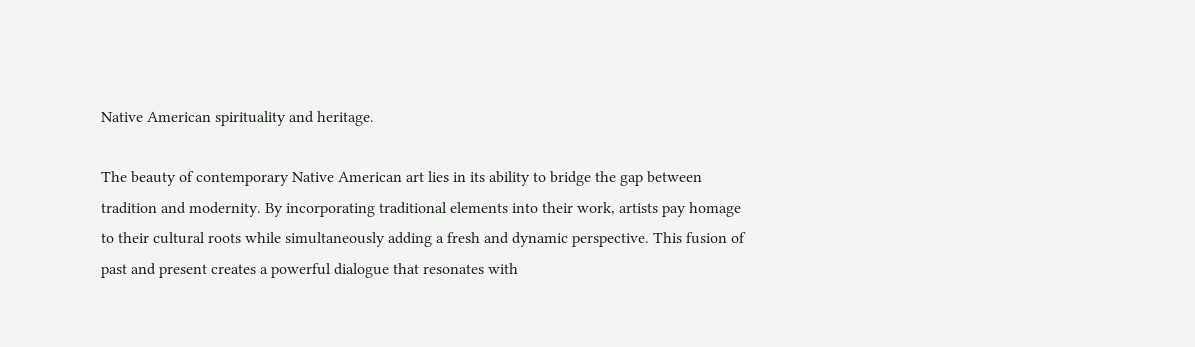Native American spirituality and heritage.

The beauty of contemporary Native American art lies in its ability to bridge the gap between tradition and modernity. By incorporating traditional elements into their work, artists pay homage to their cultural roots while simultaneously adding a fresh and dynamic perspective. This fusion of past and present creates a powerful dialogue that resonates with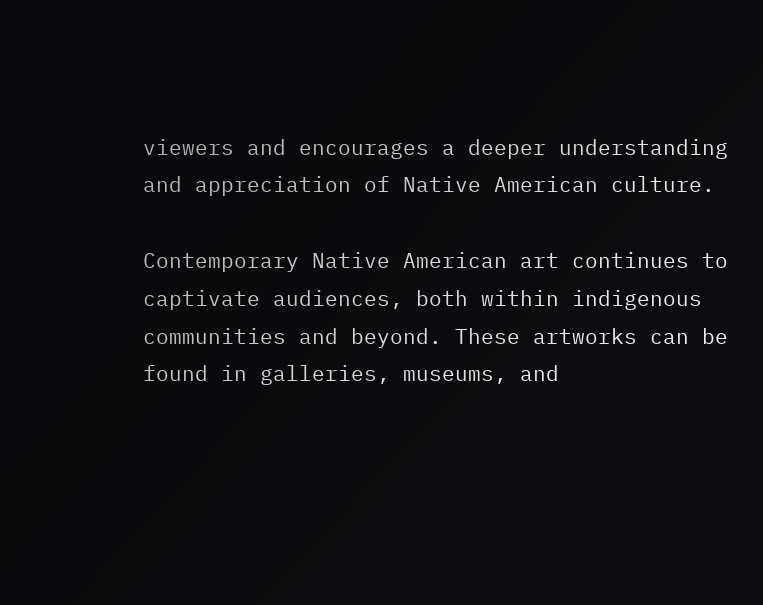viewers and encourages a deeper understanding and appreciation of Native American culture.

Contemporary Native American art continues to captivate audiences, both within indigenous communities and beyond. These artworks can be found in galleries, museums, and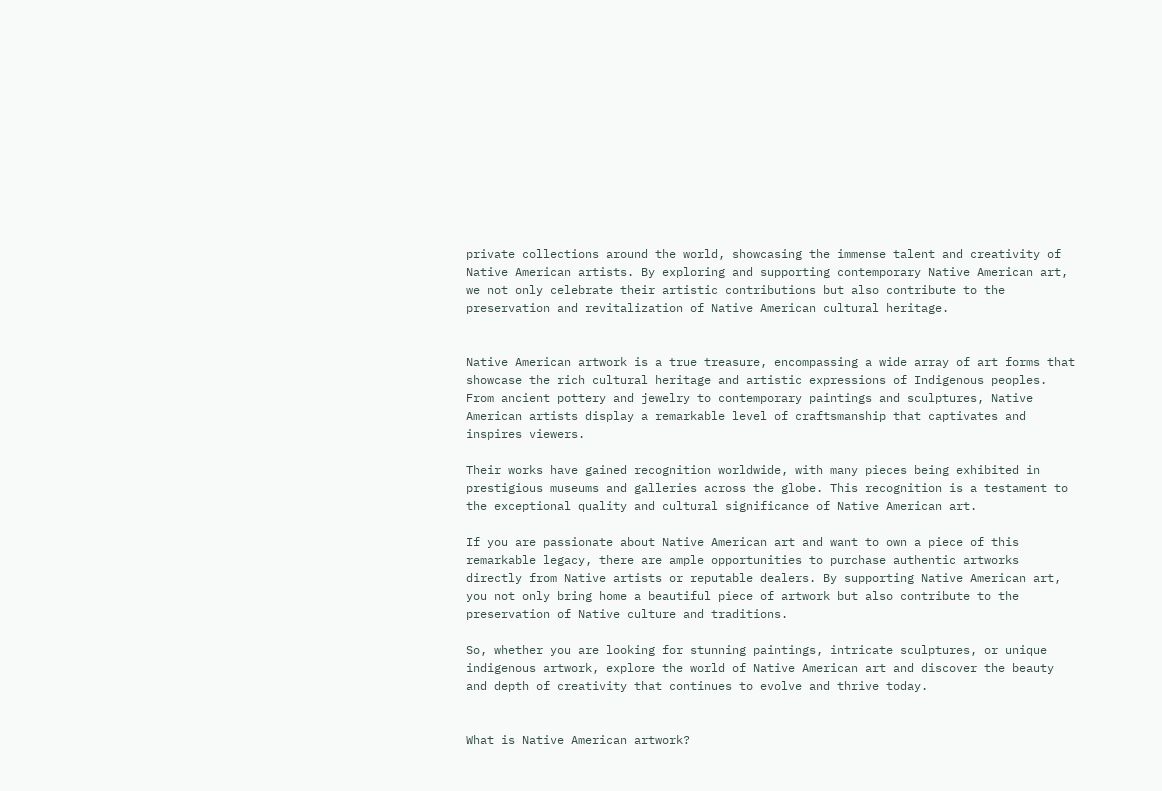private collections around the world, showcasing the immense talent and creativity of Native American artists. By exploring and supporting contemporary Native American art, we not only celebrate their artistic contributions but also contribute to the preservation and revitalization of Native American cultural heritage.


Native American artwork is a true treasure, encompassing a wide array of art forms that showcase the rich cultural heritage and artistic expressions of Indigenous peoples. From ancient pottery and jewelry to contemporary paintings and sculptures, Native American artists display a remarkable level of craftsmanship that captivates and inspires viewers.

Their works have gained recognition worldwide, with many pieces being exhibited in prestigious museums and galleries across the globe. This recognition is a testament to the exceptional quality and cultural significance of Native American art.

If you are passionate about Native American art and want to own a piece of this remarkable legacy, there are ample opportunities to purchase authentic artworks directly from Native artists or reputable dealers. By supporting Native American art, you not only bring home a beautiful piece of artwork but also contribute to the preservation of Native culture and traditions.

So, whether you are looking for stunning paintings, intricate sculptures, or unique indigenous artwork, explore the world of Native American art and discover the beauty and depth of creativity that continues to evolve and thrive today.


What is Native American artwork?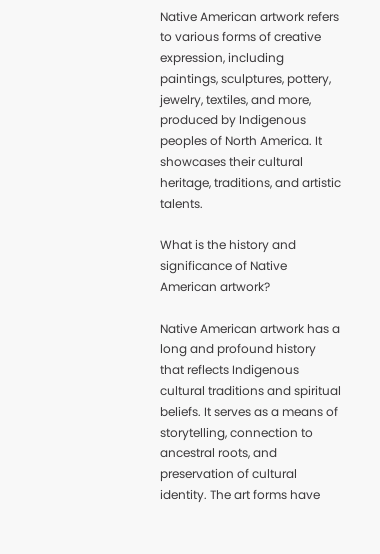Native American artwork refers to various forms of creative expression, including paintings, sculptures, pottery, jewelry, textiles, and more, produced by Indigenous peoples of North America. It showcases their cultural heritage, traditions, and artistic talents.

What is the history and significance of Native American artwork?

Native American artwork has a long and profound history that reflects Indigenous cultural traditions and spiritual beliefs. It serves as a means of storytelling, connection to ancestral roots, and preservation of cultural identity. The art forms have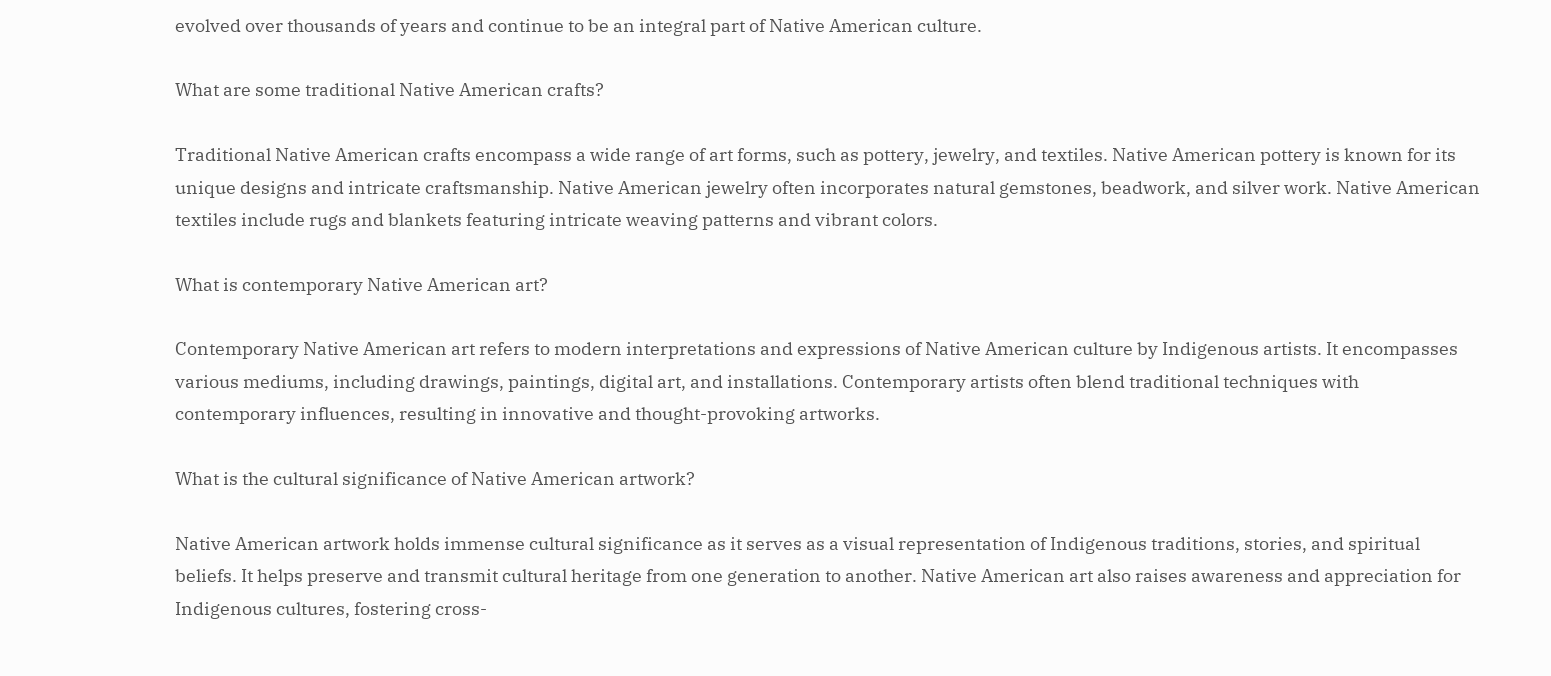evolved over thousands of years and continue to be an integral part of Native American culture.

What are some traditional Native American crafts?

Traditional Native American crafts encompass a wide range of art forms, such as pottery, jewelry, and textiles. Native American pottery is known for its unique designs and intricate craftsmanship. Native American jewelry often incorporates natural gemstones, beadwork, and silver work. Native American textiles include rugs and blankets featuring intricate weaving patterns and vibrant colors.

What is contemporary Native American art?

Contemporary Native American art refers to modern interpretations and expressions of Native American culture by Indigenous artists. It encompasses various mediums, including drawings, paintings, digital art, and installations. Contemporary artists often blend traditional techniques with contemporary influences, resulting in innovative and thought-provoking artworks.

What is the cultural significance of Native American artwork?

Native American artwork holds immense cultural significance as it serves as a visual representation of Indigenous traditions, stories, and spiritual beliefs. It helps preserve and transmit cultural heritage from one generation to another. Native American art also raises awareness and appreciation for Indigenous cultures, fostering cross-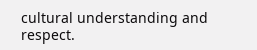cultural understanding and respect.